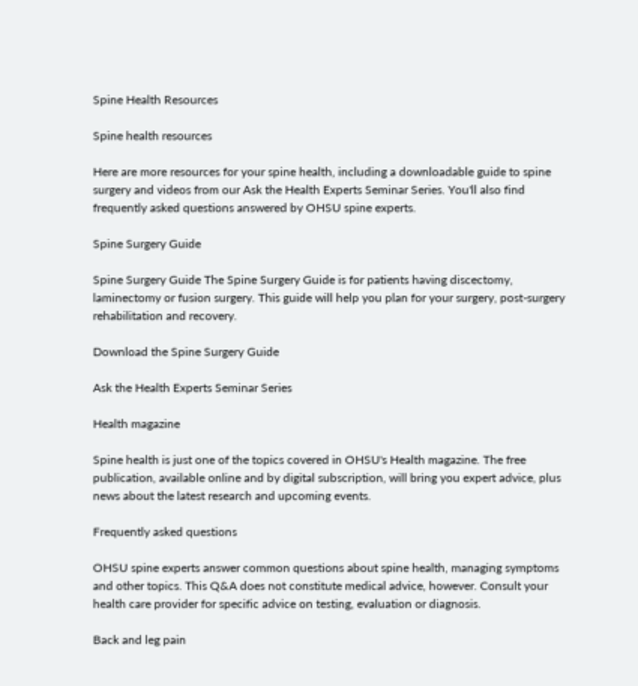Spine Health Resources

Spine health resources

Here are more resources for your spine health, including a downloadable guide to spine surgery and videos from our Ask the Health Experts Seminar Series. You'll also find frequently asked questions answered by OHSU spine experts.

Spine Surgery Guide

Spine Surgery Guide The Spine Surgery Guide is for patients having discectomy, laminectomy or fusion surgery. This guide will help you plan for your surgery, post-surgery rehabilitation and recovery.

Download the Spine Surgery Guide

Ask the Health Experts Seminar Series

Health magazine

Spine health is just one of the topics covered in OHSU's Health magazine. The free publication, available online and by digital subscription, will bring you expert advice, plus news about the latest research and upcoming events.

Frequently asked questions

OHSU spine experts answer common questions about spine health, managing symptoms and other topics. This Q&A does not constitute medical advice, however. Consult your health care provider for specific advice on testing, evaluation or diagnosis.

Back and leg pain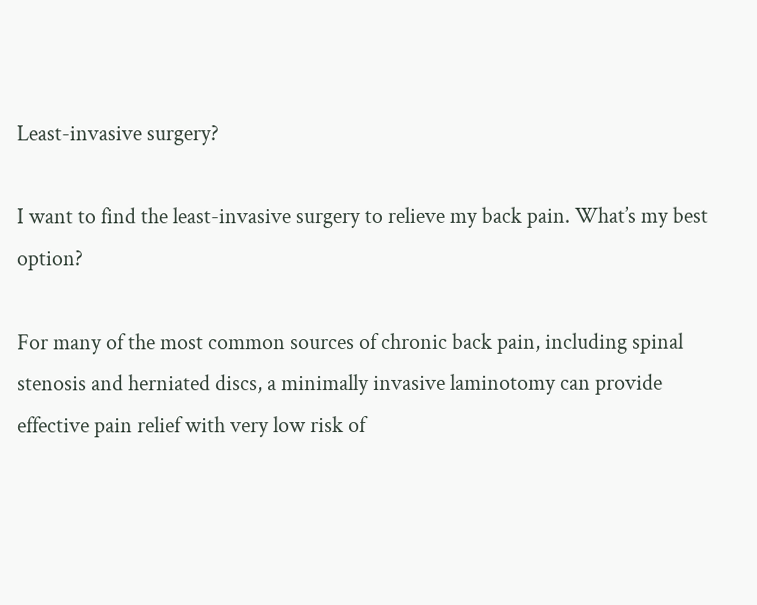Least-invasive surgery?

I want to find the least-invasive surgery to relieve my back pain. What’s my best option?

For many of the most common sources of chronic back pain, including spinal stenosis and herniated discs, a minimally invasive laminotomy can provide effective pain relief with very low risk of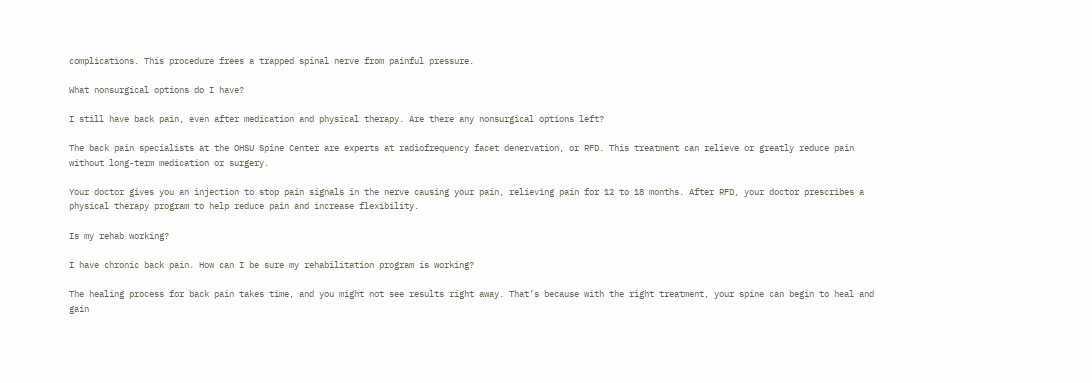complications. This procedure frees a trapped spinal nerve from painful pressure.

What nonsurgical options do I have?

I still have back pain, even after medication and physical therapy. Are there any nonsurgical options left?

The back pain specialists at the OHSU Spine Center are experts at radiofrequency facet denervation, or RFD. This treatment can relieve or greatly reduce pain without long-term medication or surgery.

Your doctor gives you an injection to stop pain signals in the nerve causing your pain, relieving pain for 12 to 18 months. After RFD, your doctor prescribes a physical therapy program to help reduce pain and increase flexibility.

Is my rehab working?

I have chronic back pain. How can I be sure my rehabilitation program is working?

The healing process for back pain takes time, and you might not see results right away. That’s because with the right treatment, your spine can begin to heal and gain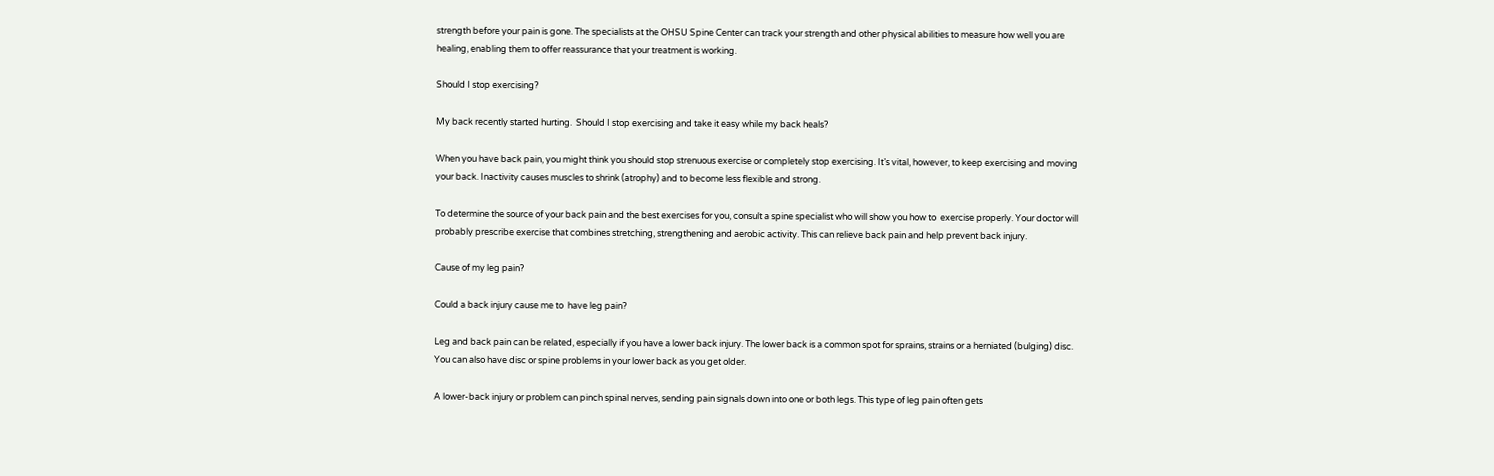strength before your pain is gone. The specialists at the OHSU Spine Center can track your strength and other physical abilities to measure how well you are healing, enabling them to offer reassurance that your treatment is working.

Should I stop exercising?

My back recently started hurting.  Should I stop exercising and take it easy while my back heals?

When you have back pain, you might think you should stop strenuous exercise or completely stop exercising. It’s vital, however, to keep exercising and moving your back. Inactivity causes muscles to shrink (atrophy) and to become less flexible and strong.

To determine the source of your back pain and the best exercises for you, consult a spine specialist who will show you how to  exercise properly. Your doctor will probably prescribe exercise that combines stretching, strengthening and aerobic activity. This can relieve back pain and help prevent back injury.

Cause of my leg pain?

Could a back injury cause me to  have leg pain?

Leg and back pain can be related, especially if you have a lower back injury. The lower back is a common spot for sprains, strains or a herniated (bulging) disc. You can also have disc or spine problems in your lower back as you get older.

A lower-back injury or problem can pinch spinal nerves, sending pain signals down into one or both legs. This type of leg pain often gets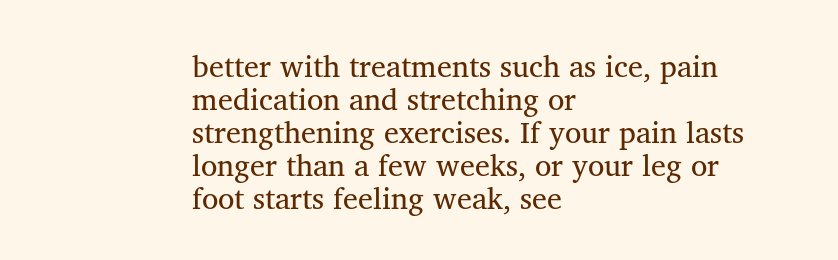better with treatments such as ice, pain medication and stretching or strengthening exercises. If your pain lasts longer than a few weeks, or your leg or foot starts feeling weak, see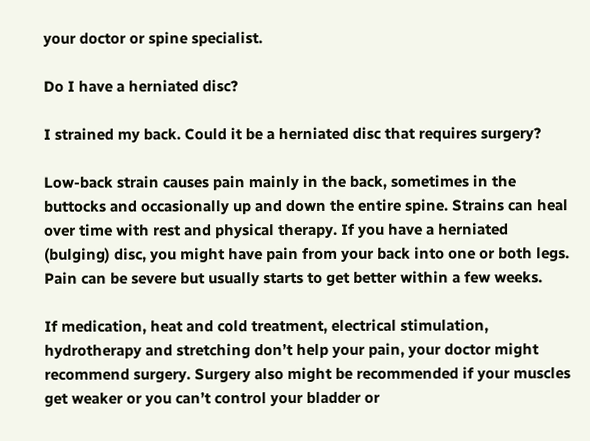your doctor or spine specialist.

Do I have a herniated disc?

I strained my back. Could it be a herniated disc that requires surgery?

Low-back strain causes pain mainly in the back, sometimes in the buttocks and occasionally up and down the entire spine. Strains can heal over time with rest and physical therapy. If you have a herniated (bulging) disc, you might have pain from your back into one or both legs. Pain can be severe but usually starts to get better within a few weeks.

If medication, heat and cold treatment, electrical stimulation, hydrotherapy and stretching don’t help your pain, your doctor might recommend surgery. Surgery also might be recommended if your muscles get weaker or you can’t control your bladder or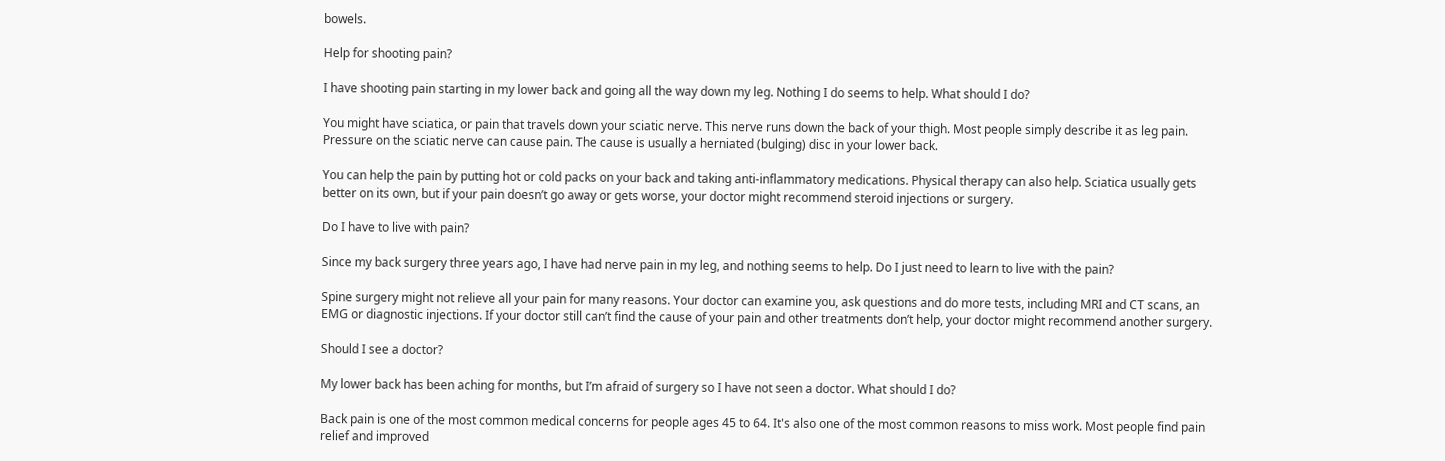bowels.

Help for shooting pain?

I have shooting pain starting in my lower back and going all the way down my leg. Nothing I do seems to help. What should I do?

You might have sciatica, or pain that travels down your sciatic nerve. This nerve runs down the back of your thigh. Most people simply describe it as leg pain. Pressure on the sciatic nerve can cause pain. The cause is usually a herniated (bulging) disc in your lower back.

You can help the pain by putting hot or cold packs on your back and taking anti-inflammatory medications. Physical therapy can also help. Sciatica usually gets better on its own, but if your pain doesn’t go away or gets worse, your doctor might recommend steroid injections or surgery.

Do I have to live with pain?

Since my back surgery three years ago, I have had nerve pain in my leg, and nothing seems to help. Do I just need to learn to live with the pain?

Spine surgery might not relieve all your pain for many reasons. Your doctor can examine you, ask questions and do more tests, including MRI and CT scans, an EMG or diagnostic injections. If your doctor still can’t find the cause of your pain and other treatments don’t help, your doctor might recommend another surgery.

Should I see a doctor?

My lower back has been aching for months, but I’m afraid of surgery so I have not seen a doctor. What should I do?

Back pain is one of the most common medical concerns for people ages 45 to 64. It's also one of the most common reasons to miss work. Most people find pain relief and improved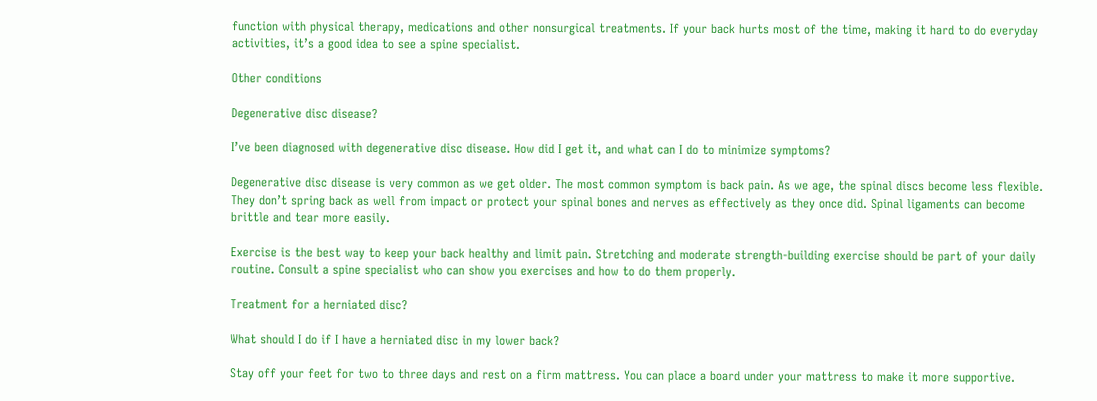function with physical therapy, medications and other nonsurgical treatments. If your back hurts most of the time, making it hard to do everyday activities, it’s a good idea to see a spine specialist.

Other conditions

Degenerative disc disease?

I’ve been diagnosed with degenerative disc disease. How did I get it, and what can I do to minimize symptoms?

Degenerative disc disease is very common as we get older. The most common symptom is back pain. As we age, the spinal discs become less flexible. They don’t spring back as well from impact or protect your spinal bones and nerves as effectively as they once did. Spinal ligaments can become brittle and tear more easily.

Exercise is the best way to keep your back healthy and limit pain. Stretching and moderate strength-building exercise should be part of your daily routine. Consult a spine specialist who can show you exercises and how to do them properly.

Treatment for a herniated disc?

What should I do if I have a herniated disc in my lower back?

Stay off your feet for two to three days and rest on a firm mattress. You can place a board under your mattress to make it more supportive.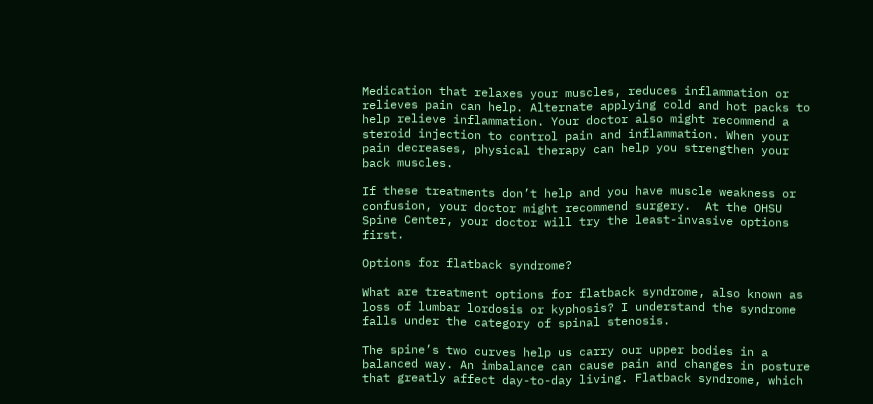Medication that relaxes your muscles, reduces inflammation or relieves pain can help. Alternate applying cold and hot packs to help relieve inflammation. Your doctor also might recommend a steroid injection to control pain and inflammation. When your pain decreases, physical therapy can help you strengthen your back muscles.

If these treatments don’t help and you have muscle weakness or confusion, your doctor might recommend surgery.  At the OHSU Spine Center, your doctor will try the least-invasive options first.

Options for flatback syndrome?

What are treatment options for flatback syndrome, also known as loss of lumbar lordosis or kyphosis? I understand the syndrome falls under the category of spinal stenosis.

The spine’s two curves help us carry our upper bodies in a balanced way. An imbalance can cause pain and changes in posture that greatly affect day-to-day living. Flatback syndrome, which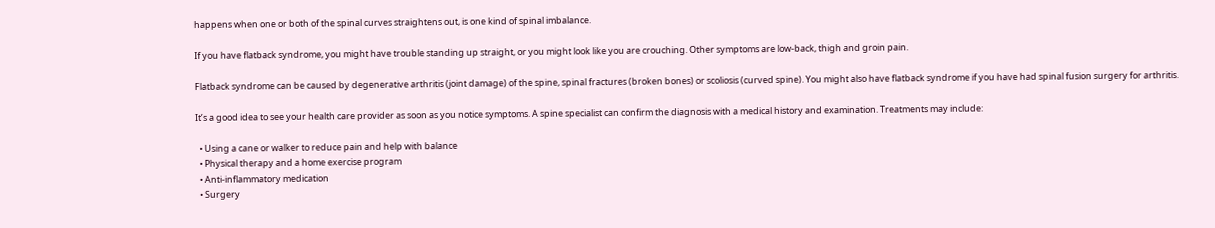happens when one or both of the spinal curves straightens out, is one kind of spinal imbalance.

If you have flatback syndrome, you might have trouble standing up straight, or you might look like you are crouching. Other symptoms are low-back, thigh and groin pain.

Flatback syndrome can be caused by degenerative arthritis (joint damage) of the spine, spinal fractures (broken bones) or scoliosis (curved spine). You might also have flatback syndrome if you have had spinal fusion surgery for arthritis.

It’s a good idea to see your health care provider as soon as you notice symptoms. A spine specialist can confirm the diagnosis with a medical history and examination. Treatments may include:

  • Using a cane or walker to reduce pain and help with balance
  • Physical therapy and a home exercise program
  • Anti-inflammatory medication
  • Surgery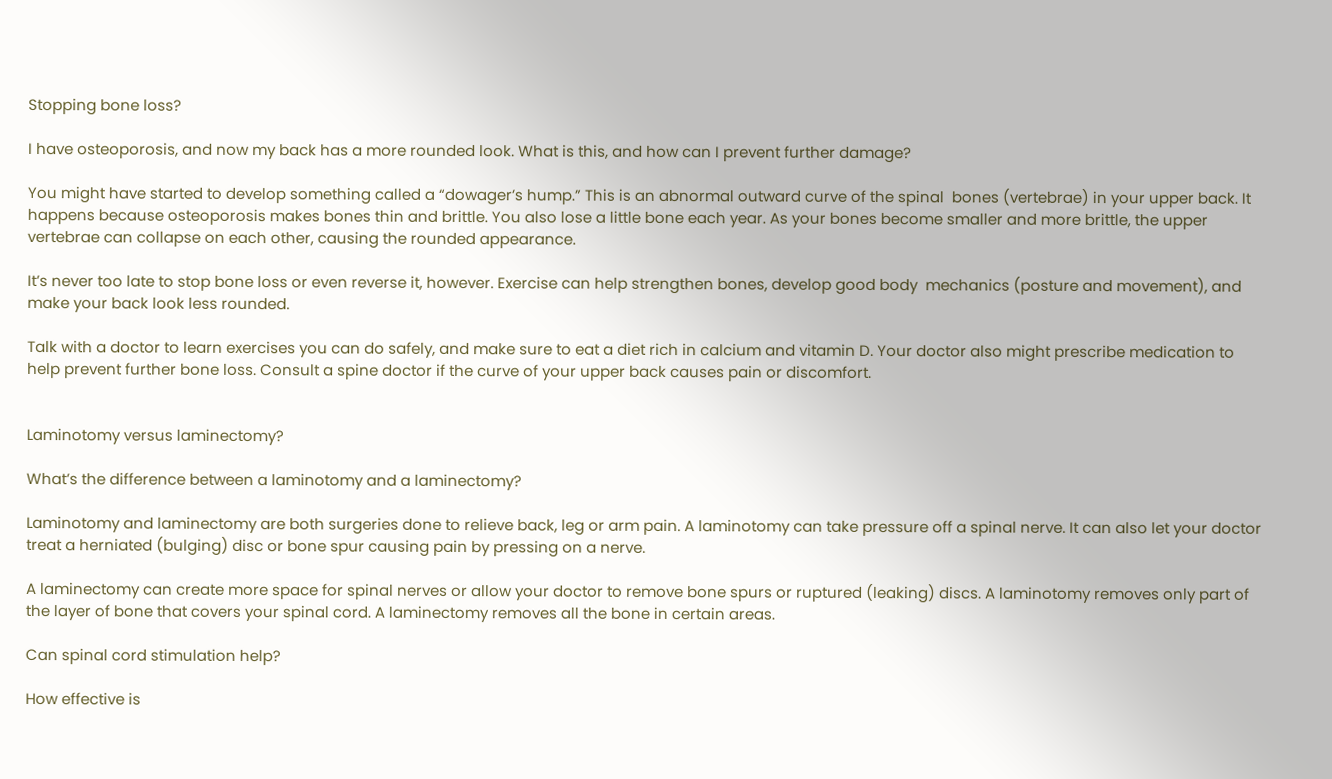Stopping bone loss?

I have osteoporosis, and now my back has a more rounded look. What is this, and how can I prevent further damage?

You might have started to develop something called a “dowager’s hump.” This is an abnormal outward curve of the spinal  bones (vertebrae) in your upper back. It happens because osteoporosis makes bones thin and brittle. You also lose a little bone each year. As your bones become smaller and more brittle, the upper vertebrae can collapse on each other, causing the rounded appearance.

It’s never too late to stop bone loss or even reverse it, however. Exercise can help strengthen bones, develop good body  mechanics (posture and movement), and make your back look less rounded.

Talk with a doctor to learn exercises you can do safely, and make sure to eat a diet rich in calcium and vitamin D. Your doctor also might prescribe medication to help prevent further bone loss. Consult a spine doctor if the curve of your upper back causes pain or discomfort.


Laminotomy versus laminectomy?

What’s the difference between a laminotomy and a laminectomy?

Laminotomy and laminectomy are both surgeries done to relieve back, leg or arm pain. A laminotomy can take pressure off a spinal nerve. It can also let your doctor treat a herniated (bulging) disc or bone spur causing pain by pressing on a nerve.

A laminectomy can create more space for spinal nerves or allow your doctor to remove bone spurs or ruptured (leaking) discs. A laminotomy removes only part of the layer of bone that covers your spinal cord. A laminectomy removes all the bone in certain areas.

Can spinal cord stimulation help?

How effective is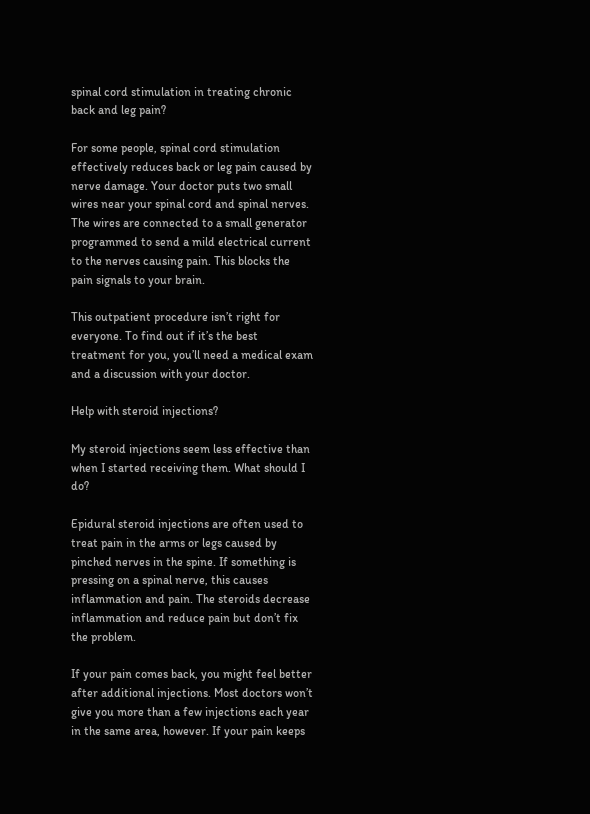spinal cord stimulation in treating chronic back and leg pain?

For some people, spinal cord stimulation effectively reduces back or leg pain caused by nerve damage. Your doctor puts two small wires near your spinal cord and spinal nerves. The wires are connected to a small generator programmed to send a mild electrical current to the nerves causing pain. This blocks the pain signals to your brain.

This outpatient procedure isn’t right for everyone. To find out if it’s the best treatment for you, you’ll need a medical exam and a discussion with your doctor.

Help with steroid injections?

My steroid injections seem less effective than when I started receiving them. What should I do?

Epidural steroid injections are often used to treat pain in the arms or legs caused by pinched nerves in the spine. If something is pressing on a spinal nerve, this causes inflammation and pain. The steroids decrease inflammation and reduce pain but don’t fix the problem.

If your pain comes back, you might feel better after additional injections. Most doctors won’t give you more than a few injections each year in the same area, however. If your pain keeps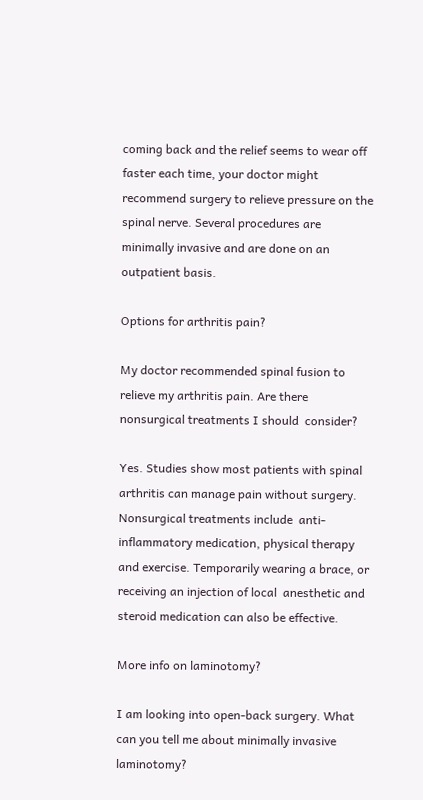coming back and the relief seems to wear off faster each time, your doctor might recommend surgery to relieve pressure on the spinal nerve. Several procedures are minimally invasive and are done on an outpatient basis.

Options for arthritis pain?

My doctor recommended spinal fusion to relieve my arthritis pain. Are there nonsurgical treatments I should  consider?

Yes. Studies show most patients with spinal arthritis can manage pain without surgery. Nonsurgical treatments include  anti-inflammatory medication, physical therapy and exercise. Temporarily wearing a brace, or receiving an injection of local  anesthetic and steroid medication can also be effective.

More info on laminotomy?

I am looking into open-back surgery. What can you tell me about minimally invasive laminotomy?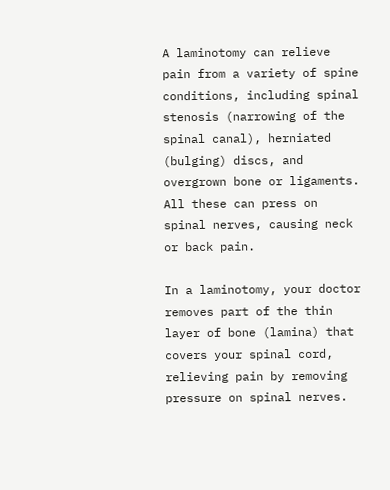A laminotomy can relieve pain from a variety of spine conditions, including spinal stenosis (narrowing of the spinal canal), herniated (bulging) discs, and overgrown bone or ligaments. All these can press on spinal nerves, causing neck or back pain.

In a laminotomy, your doctor removes part of the thin layer of bone (lamina) that covers your spinal cord, relieving pain by removing pressure on spinal nerves.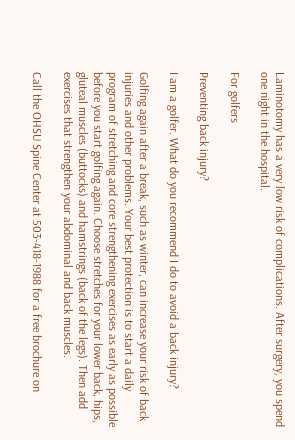Laminotomy has a very low risk of complications. After surgery, you spend one night in the hospital.

For golfers

Preventing back injury?

I am a golfer. What do you recommend I do to avoid a back injury?

Golfing again after a break, such as winter, can increase your risk of back injuries and other problems. Your best protection is to start a daily program of stretching and core strengthening exercises as early as possible before you start golfing again. Choose stretches for your lower back, hips, gluteal muscles (buttocks) and hamstrings (back of the legs). Then add exercises that strengthen your abdominal and back muscles.

Call the OHSU Spine Center at 503-418-1988 for a free brochure on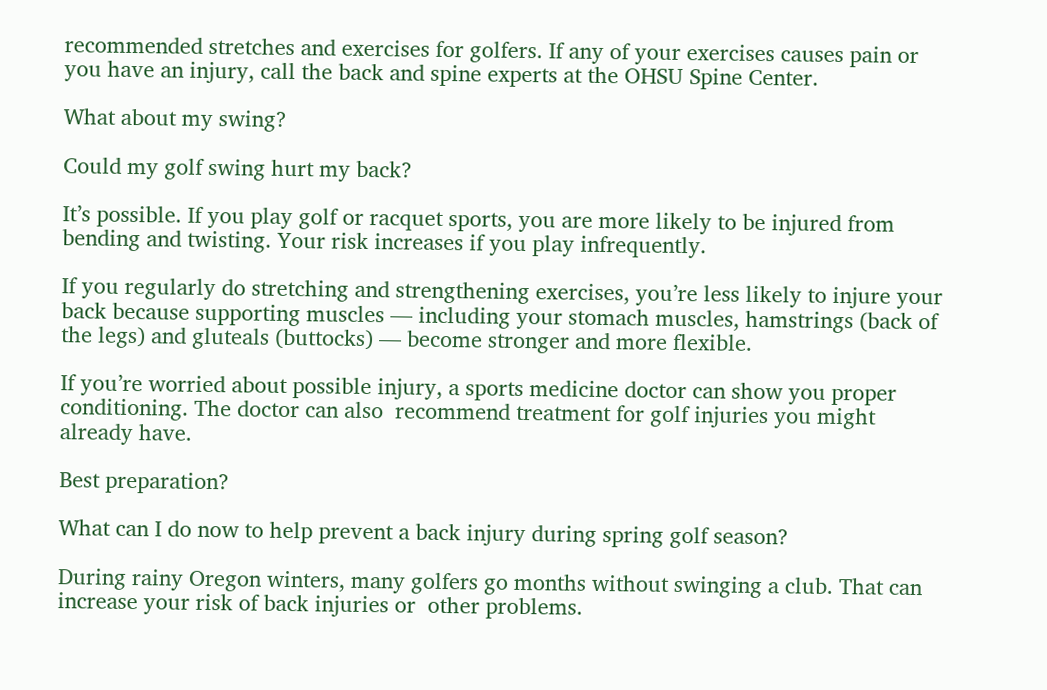recommended stretches and exercises for golfers. If any of your exercises causes pain or you have an injury, call the back and spine experts at the OHSU Spine Center.

What about my swing?

Could my golf swing hurt my back?

It’s possible. If you play golf or racquet sports, you are more likely to be injured from bending and twisting. Your risk increases if you play infrequently.

If you regularly do stretching and strengthening exercises, you’re less likely to injure your back because supporting muscles — including your stomach muscles, hamstrings (back of the legs) and gluteals (buttocks) — become stronger and more flexible.

If you’re worried about possible injury, a sports medicine doctor can show you proper conditioning. The doctor can also  recommend treatment for golf injuries you might already have.

Best preparation?

What can I do now to help prevent a back injury during spring golf season?

During rainy Oregon winters, many golfers go months without swinging a club. That can increase your risk of back injuries or  other problems.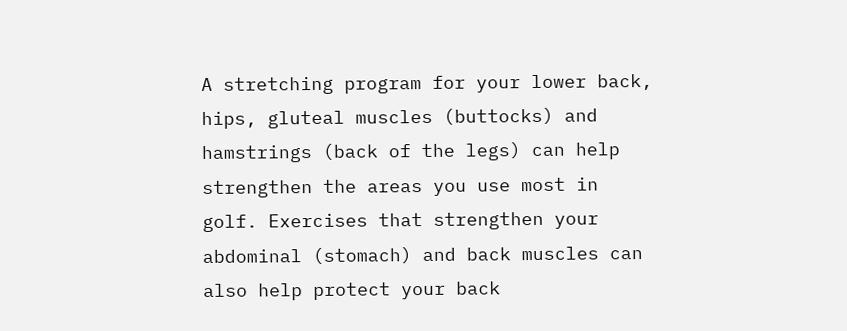A stretching program for your lower back, hips, gluteal muscles (buttocks) and hamstrings (back of the legs) can help  strengthen the areas you use most in golf. Exercises that strengthen your abdominal (stomach) and back muscles can also help protect your back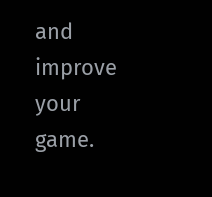and  improve your game.